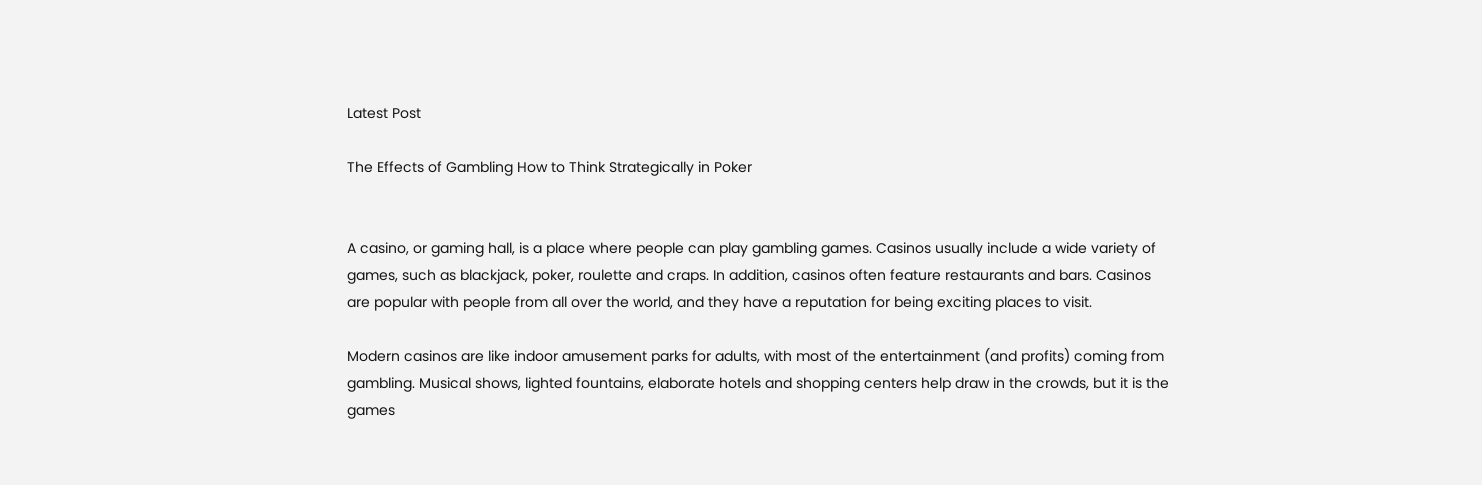Latest Post

The Effects of Gambling How to Think Strategically in Poker


A casino, or gaming hall, is a place where people can play gambling games. Casinos usually include a wide variety of games, such as blackjack, poker, roulette and craps. In addition, casinos often feature restaurants and bars. Casinos are popular with people from all over the world, and they have a reputation for being exciting places to visit.

Modern casinos are like indoor amusement parks for adults, with most of the entertainment (and profits) coming from gambling. Musical shows, lighted fountains, elaborate hotels and shopping centers help draw in the crowds, but it is the games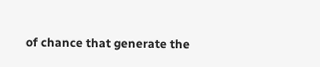of chance that generate the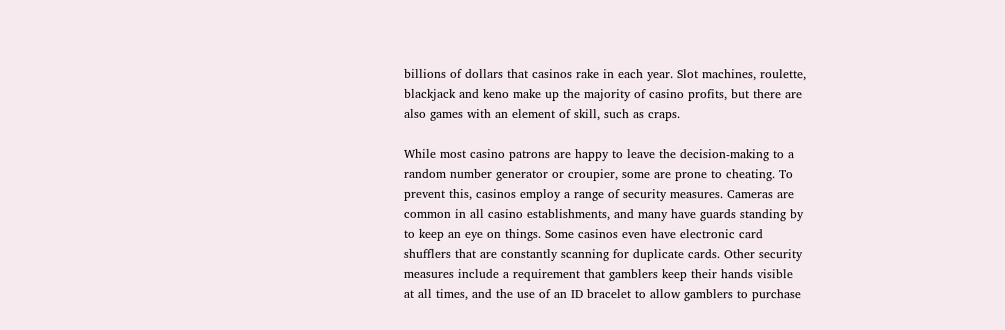billions of dollars that casinos rake in each year. Slot machines, roulette, blackjack and keno make up the majority of casino profits, but there are also games with an element of skill, such as craps.

While most casino patrons are happy to leave the decision-making to a random number generator or croupier, some are prone to cheating. To prevent this, casinos employ a range of security measures. Cameras are common in all casino establishments, and many have guards standing by to keep an eye on things. Some casinos even have electronic card shufflers that are constantly scanning for duplicate cards. Other security measures include a requirement that gamblers keep their hands visible at all times, and the use of an ID bracelet to allow gamblers to purchase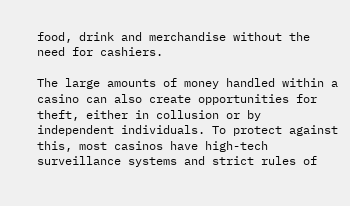food, drink and merchandise without the need for cashiers.

The large amounts of money handled within a casino can also create opportunities for theft, either in collusion or by independent individuals. To protect against this, most casinos have high-tech surveillance systems and strict rules of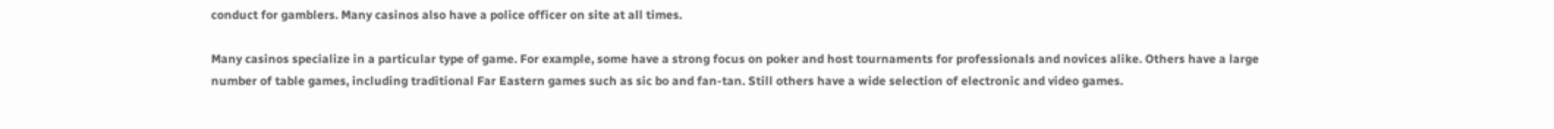conduct for gamblers. Many casinos also have a police officer on site at all times.

Many casinos specialize in a particular type of game. For example, some have a strong focus on poker and host tournaments for professionals and novices alike. Others have a large number of table games, including traditional Far Eastern games such as sic bo and fan-tan. Still others have a wide selection of electronic and video games.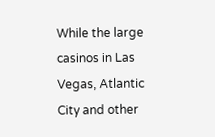While the large casinos in Las Vegas, Atlantic City and other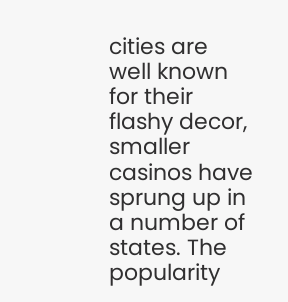cities are well known for their flashy decor, smaller casinos have sprung up in a number of states. The popularity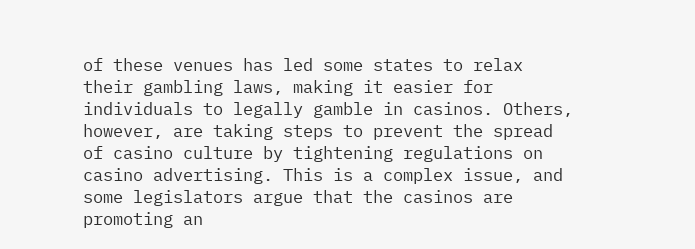of these venues has led some states to relax their gambling laws, making it easier for individuals to legally gamble in casinos. Others, however, are taking steps to prevent the spread of casino culture by tightening regulations on casino advertising. This is a complex issue, and some legislators argue that the casinos are promoting an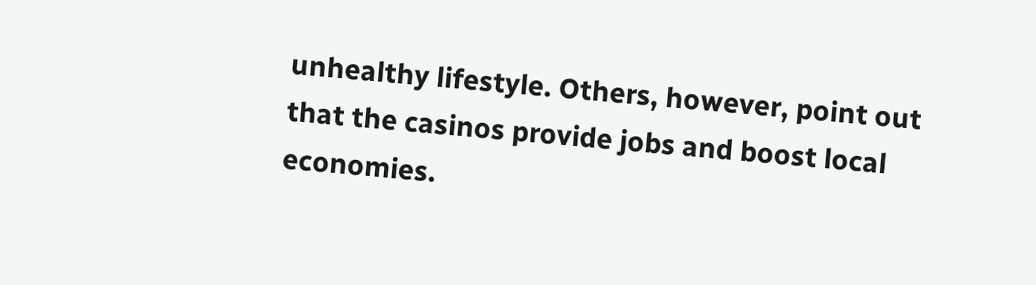unhealthy lifestyle. Others, however, point out that the casinos provide jobs and boost local economies.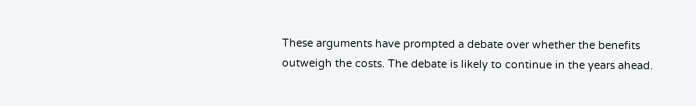These arguments have prompted a debate over whether the benefits outweigh the costs. The debate is likely to continue in the years ahead.